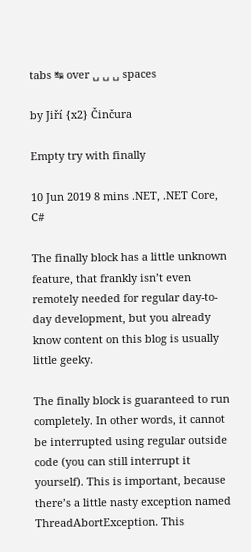tabs ↹ over ␣ ␣ ␣ spaces

by Jiří {x2} Činčura

Empty try with finally

10 Jun 2019 8 mins .NET, .NET Core, C#

The finally block has a little unknown feature, that frankly isn’t even remotely needed for regular day-to-day development, but you already know content on this blog is usually little geeky.

The finally block is guaranteed to run completely. In other words, it cannot be interrupted using regular outside code (you can still interrupt it yourself). This is important, because there’s a little nasty exception named ThreadAbortException. This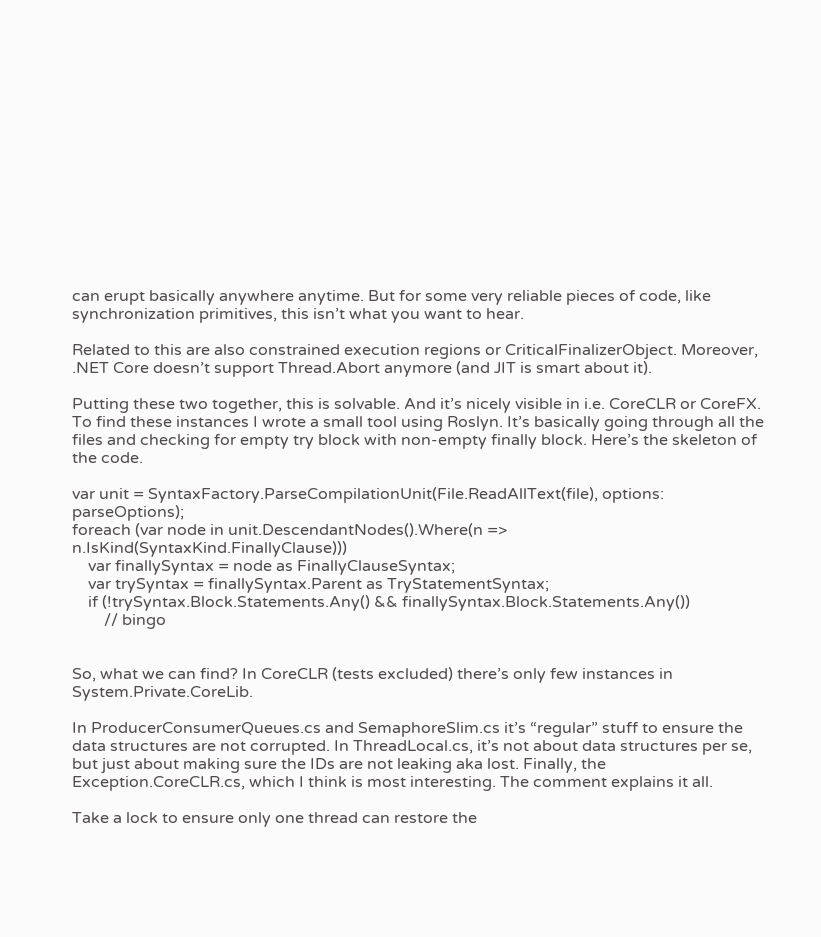can erupt basically anywhere anytime. But for some very reliable pieces of code, like synchronization primitives, this isn’t what you want to hear.

Related to this are also constrained execution regions or CriticalFinalizerObject. Moreover, .NET Core doesn’t support Thread.Abort anymore (and JIT is smart about it).

Putting these two together, this is solvable. And it’s nicely visible in i.e. CoreCLR or CoreFX. To find these instances I wrote a small tool using Roslyn. It’s basically going through all the files and checking for empty try block with non-empty finally block. Here’s the skeleton of the code.

var unit = SyntaxFactory.ParseCompilationUnit(File.ReadAllText(file), options: parseOptions);
foreach (var node in unit.DescendantNodes().Where(n => n.IsKind(SyntaxKind.FinallyClause)))
    var finallySyntax = node as FinallyClauseSyntax;
    var trySyntax = finallySyntax.Parent as TryStatementSyntax;
    if (!trySyntax.Block.Statements.Any() && finallySyntax.Block.Statements.Any())
        // bingo


So, what we can find? In CoreCLR (tests excluded) there’s only few instances in System.Private.CoreLib.

In ProducerConsumerQueues.cs and SemaphoreSlim.cs it’s “regular” stuff to ensure the data structures are not corrupted. In ThreadLocal.cs, it’s not about data structures per se, but just about making sure the IDs are not leaking aka lost. Finally, the Exception.CoreCLR.cs, which I think is most interesting. The comment explains it all.

Take a lock to ensure only one thread can restore the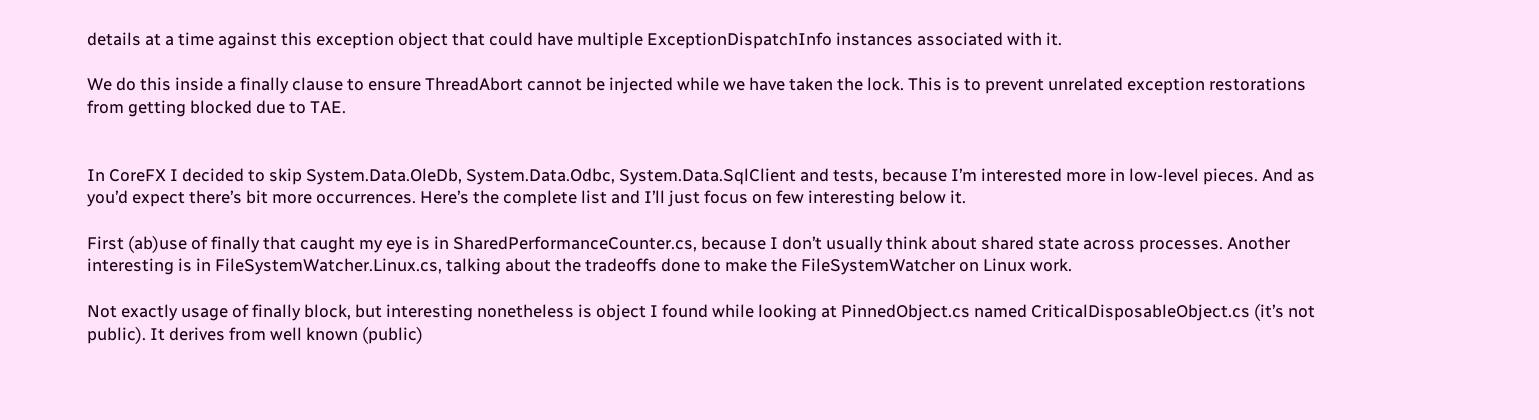details at a time against this exception object that could have multiple ExceptionDispatchInfo instances associated with it.

We do this inside a finally clause to ensure ThreadAbort cannot be injected while we have taken the lock. This is to prevent unrelated exception restorations from getting blocked due to TAE.


In CoreFX I decided to skip System.Data.OleDb, System.Data.Odbc, System.Data.SqlClient and tests, because I’m interested more in low-level pieces. And as you’d expect there’s bit more occurrences. Here’s the complete list and I’ll just focus on few interesting below it.

First (ab)use of finally that caught my eye is in SharedPerformanceCounter.cs, because I don’t usually think about shared state across processes. Another interesting is in FileSystemWatcher.Linux.cs, talking about the tradeoffs done to make the FileSystemWatcher on Linux work.

Not exactly usage of finally block, but interesting nonetheless is object I found while looking at PinnedObject.cs named CriticalDisposableObject.cs (it’s not public). It derives from well known (public)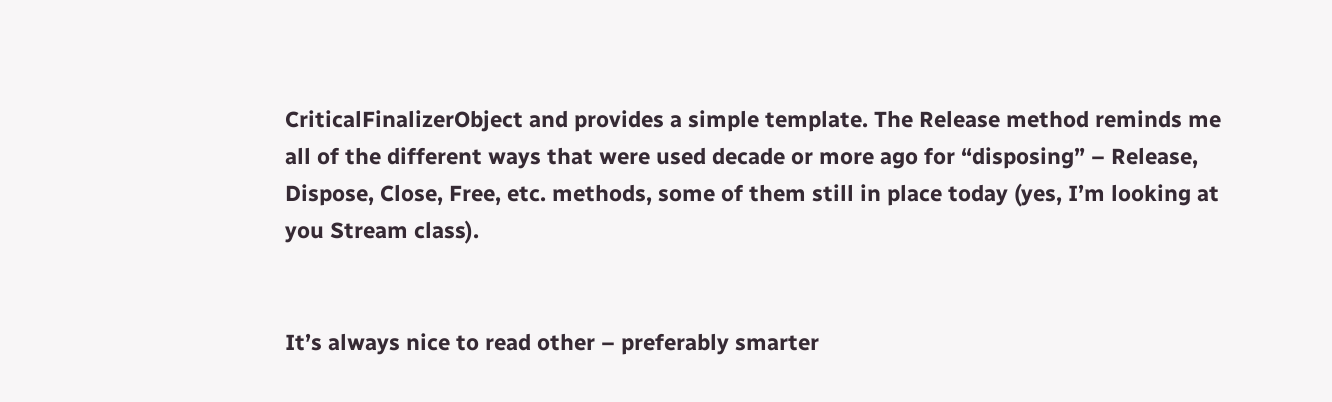CriticalFinalizerObject and provides a simple template. The Release method reminds me all of the different ways that were used decade or more ago for “disposing” – Release, Dispose, Close, Free, etc. methods, some of them still in place today (yes, I’m looking at you Stream class).


It’s always nice to read other – preferably smarter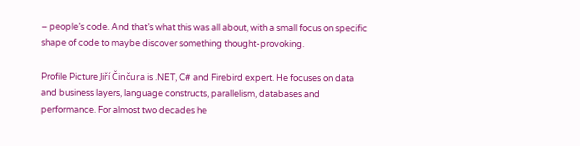– people’s code. And that’s what this was all about, with a small focus on specific shape of code to maybe discover something thought-provoking.

Profile Picture Jiří Činčura is .NET, C# and Firebird expert. He focuses on data and business layers, language constructs, parallelism, databases and performance. For almost two decades he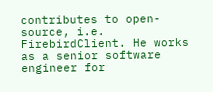contributes to open-source, i.e. FirebirdClient. He works as a senior software engineer for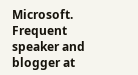Microsoft. Frequent speaker and blogger at